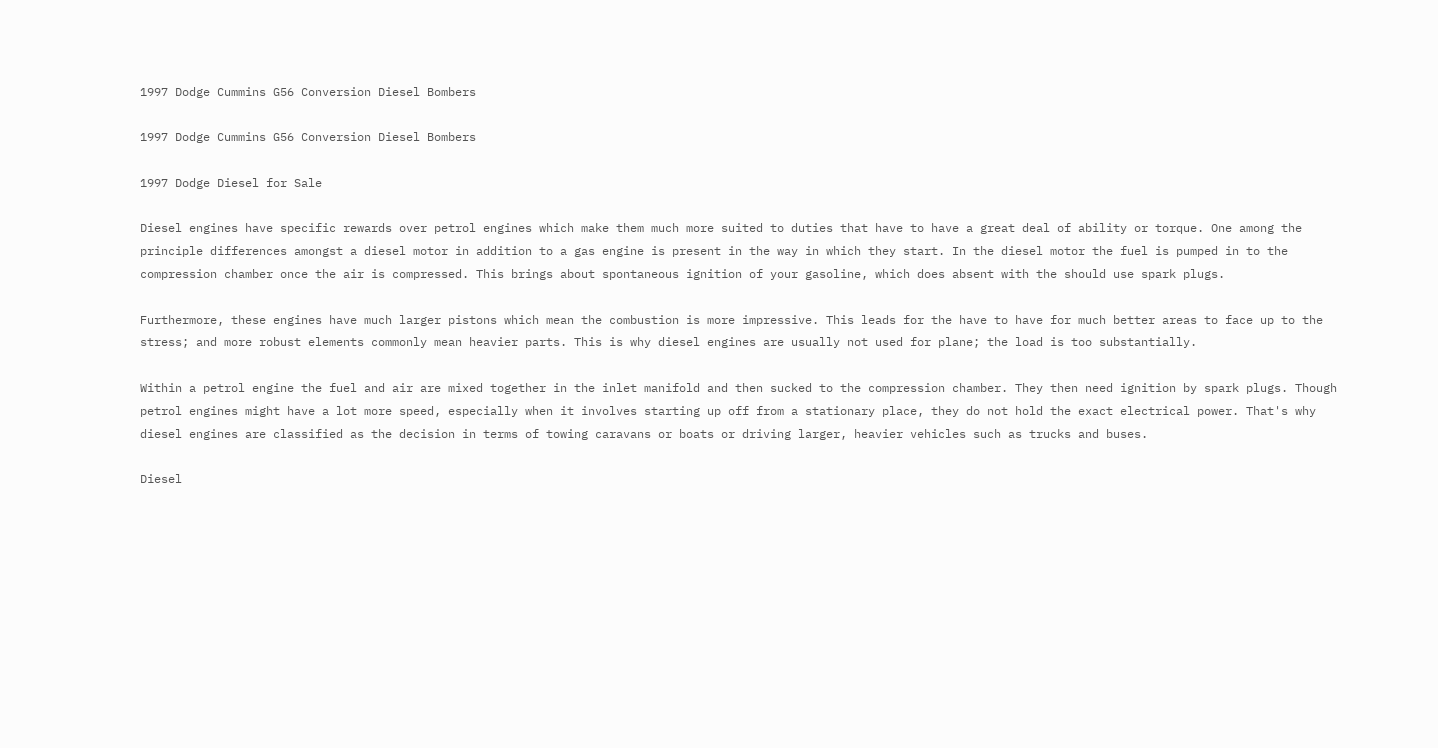1997 Dodge Cummins G56 Conversion Diesel Bombers

1997 Dodge Cummins G56 Conversion Diesel Bombers

1997 Dodge Diesel for Sale

Diesel engines have specific rewards over petrol engines which make them much more suited to duties that have to have a great deal of ability or torque. One among the principle differences amongst a diesel motor in addition to a gas engine is present in the way in which they start. In the diesel motor the fuel is pumped in to the compression chamber once the air is compressed. This brings about spontaneous ignition of your gasoline, which does absent with the should use spark plugs.

Furthermore, these engines have much larger pistons which mean the combustion is more impressive. This leads for the have to have for much better areas to face up to the stress; and more robust elements commonly mean heavier parts. This is why diesel engines are usually not used for plane; the load is too substantially.

Within a petrol engine the fuel and air are mixed together in the inlet manifold and then sucked to the compression chamber. They then need ignition by spark plugs. Though petrol engines might have a lot more speed, especially when it involves starting up off from a stationary place, they do not hold the exact electrical power. That's why diesel engines are classified as the decision in terms of towing caravans or boats or driving larger, heavier vehicles such as trucks and buses.

Diesel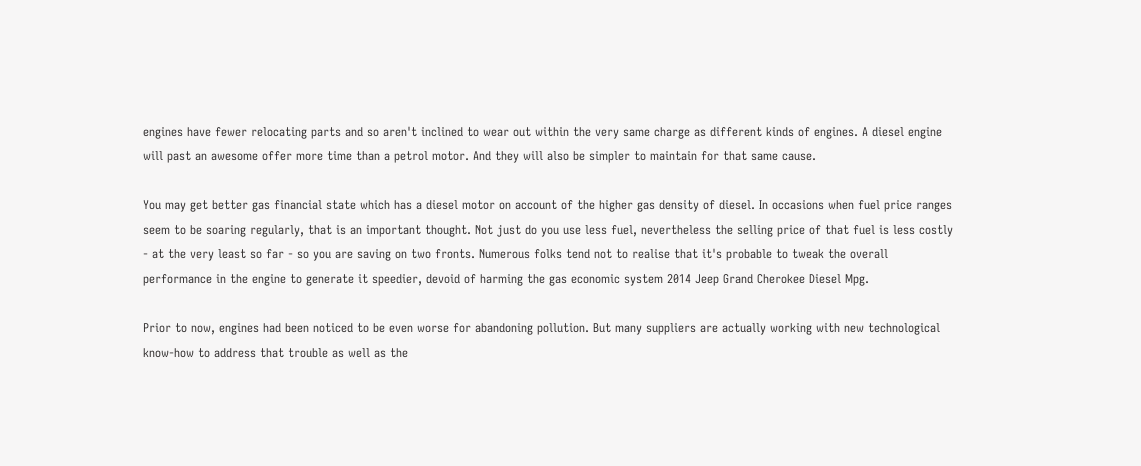engines have fewer relocating parts and so aren't inclined to wear out within the very same charge as different kinds of engines. A diesel engine will past an awesome offer more time than a petrol motor. And they will also be simpler to maintain for that same cause.

You may get better gas financial state which has a diesel motor on account of the higher gas density of diesel. In occasions when fuel price ranges seem to be soaring regularly, that is an important thought. Not just do you use less fuel, nevertheless the selling price of that fuel is less costly - at the very least so far - so you are saving on two fronts. Numerous folks tend not to realise that it's probable to tweak the overall performance in the engine to generate it speedier, devoid of harming the gas economic system 2014 Jeep Grand Cherokee Diesel Mpg.

Prior to now, engines had been noticed to be even worse for abandoning pollution. But many suppliers are actually working with new technological know-how to address that trouble as well as the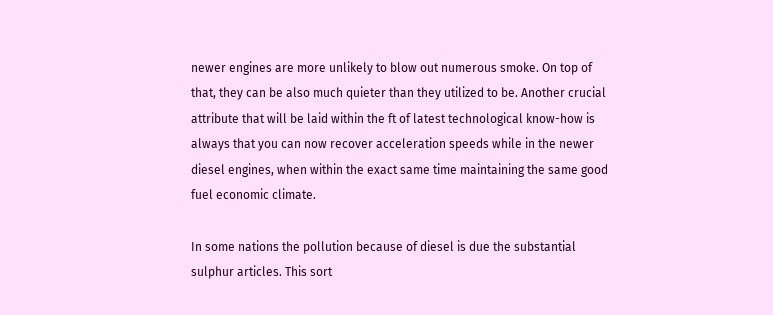newer engines are more unlikely to blow out numerous smoke. On top of that, they can be also much quieter than they utilized to be. Another crucial attribute that will be laid within the ft of latest technological know-how is always that you can now recover acceleration speeds while in the newer diesel engines, when within the exact same time maintaining the same good fuel economic climate.

In some nations the pollution because of diesel is due the substantial sulphur articles. This sort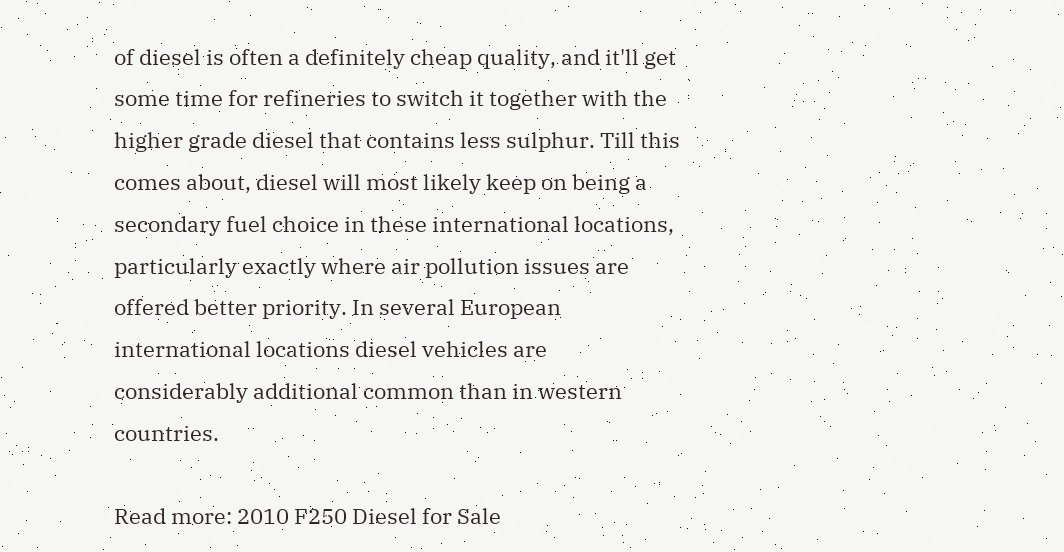of diesel is often a definitely cheap quality, and it'll get some time for refineries to switch it together with the higher grade diesel that contains less sulphur. Till this comes about, diesel will most likely keep on being a secondary fuel choice in these international locations, particularly exactly where air pollution issues are offered better priority. In several European international locations diesel vehicles are considerably additional common than in western countries.

Read more: 2010 F250 Diesel for Sale